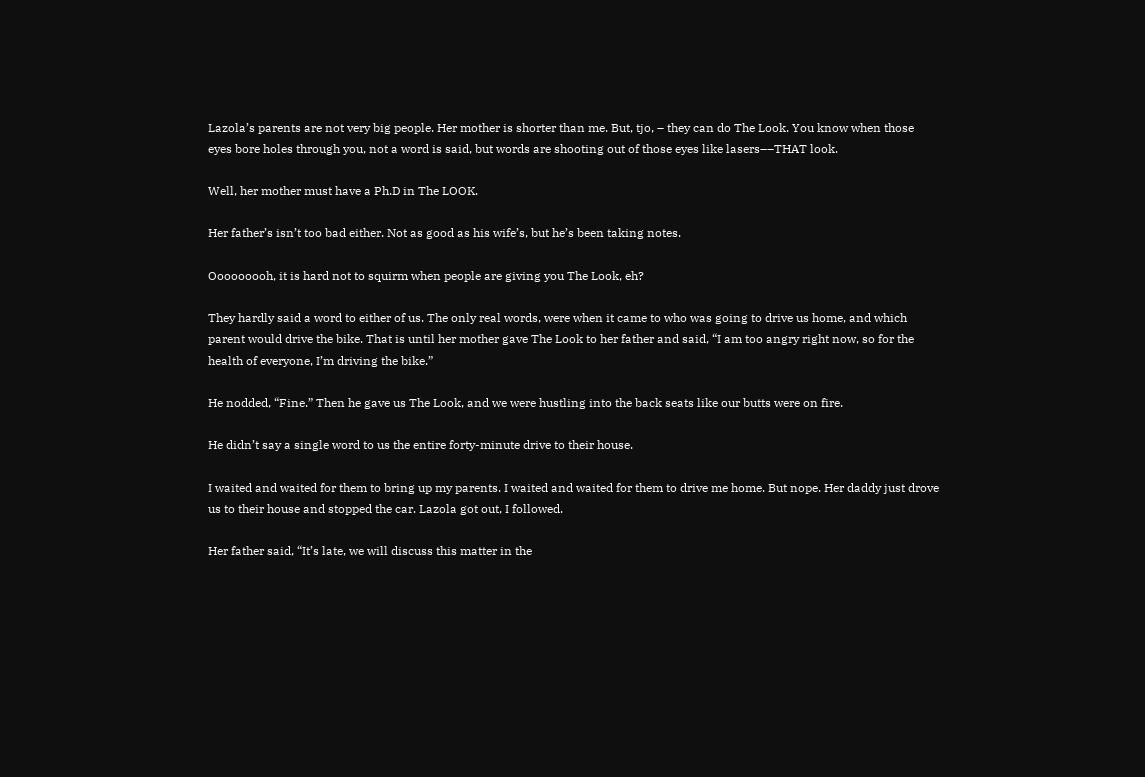Lazola’s parents are not very big people. Her mother is shorter than me. But, tjo, – they can do The Look. You know when those eyes bore holes through you, not a word is said, but words are shooting out of those eyes like lasers––THAT look.

Well, her mother must have a Ph.D in The LOOK.

Her father’s isn’t too bad either. Not as good as his wife’s, but he’s been taking notes.

Ooooooooh, it is hard not to squirm when people are giving you The Look, eh?

They hardly said a word to either of us. The only real words, were when it came to who was going to drive us home, and which parent would drive the bike. That is until her mother gave The Look to her father and said, “I am too angry right now, so for the health of everyone, I’m driving the bike.”

He nodded, “Fine.” Then he gave us The Look, and we were hustling into the back seats like our butts were on fire.

He didn’t say a single word to us the entire forty-minute drive to their house.

I waited and waited for them to bring up my parents. I waited and waited for them to drive me home. But nope. Her daddy just drove us to their house and stopped the car. Lazola got out, I followed.

Her father said, “It’s late, we will discuss this matter in the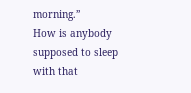morning.”
How is anybody supposed to sleep with that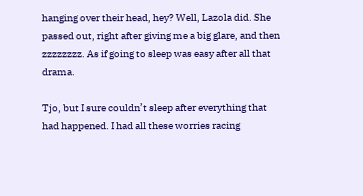hanging over their head, hey? Well, Lazola did. She passed out, right after giving me a big glare, and then zzzzzzzz. As if going to sleep was easy after all that drama.

Tjo, but I sure couldn’t sleep after everything that had happened. I had all these worries racing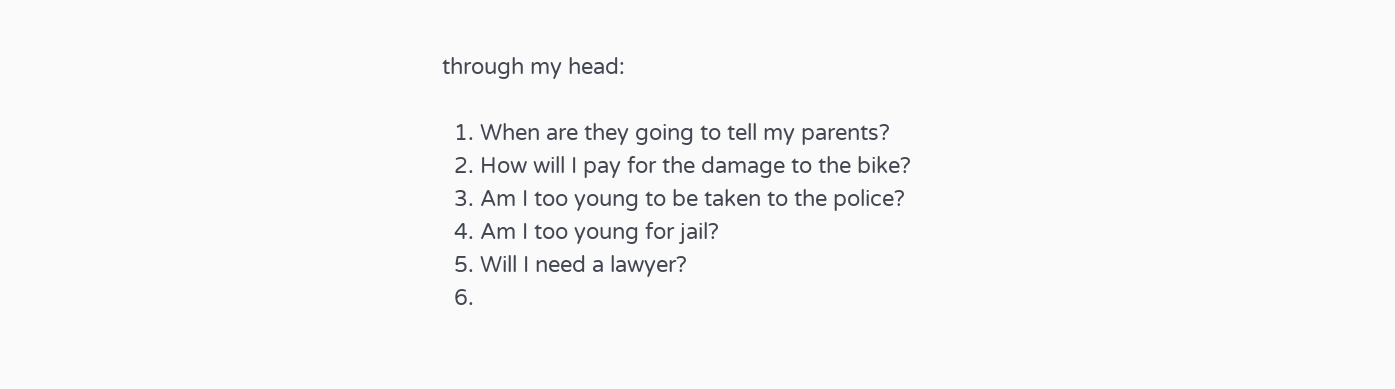through my head:

  1. When are they going to tell my parents?
  2. How will I pay for the damage to the bike?
  3. Am I too young to be taken to the police?
  4. Am I too young for jail?
  5. Will I need a lawyer?
  6.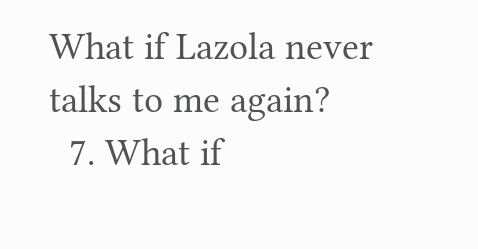What if Lazola never talks to me again?
  7. What if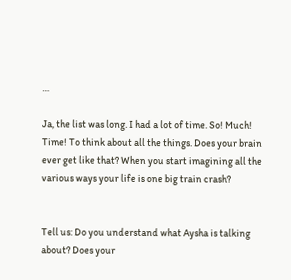…

Ja, the list was long. I had a lot of time. So! Much! Time! To think about all the things. Does your brain ever get like that? When you start imagining all the various ways your life is one big train crash?


Tell us: Do you understand what Aysha is talking about? Does your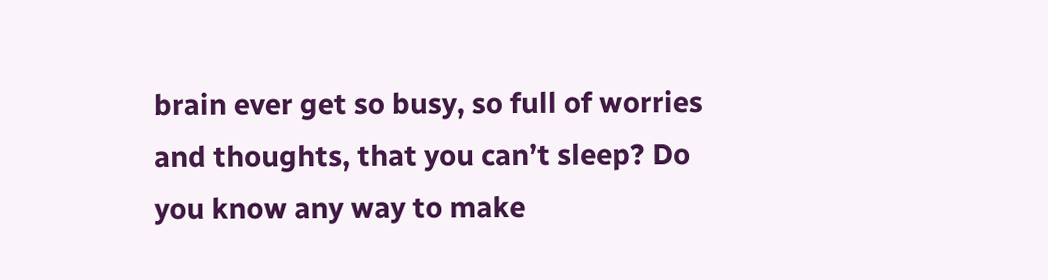brain ever get so busy, so full of worries and thoughts, that you can’t sleep? Do you know any way to make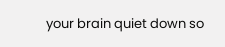your brain quiet down so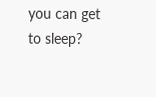you can get to sleep?